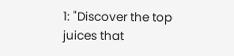1: "Discover the top juices that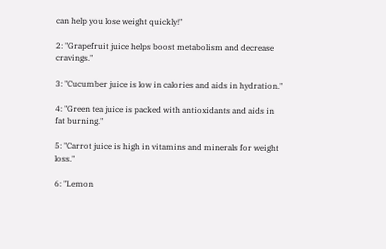can help you lose weight quickly!"

2: "Grapefruit juice helps boost metabolism and decrease cravings."

3: "Cucumber juice is low in calories and aids in hydration."

4: "Green tea juice is packed with antioxidants and aids in fat burning."

5: "Carrot juice is high in vitamins and minerals for weight loss."

6: "Lemon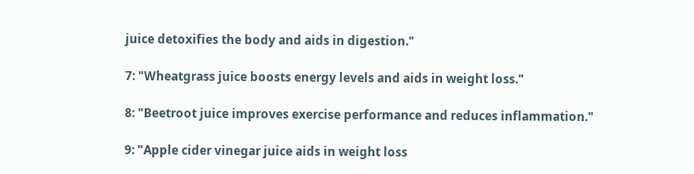juice detoxifies the body and aids in digestion."

7: "Wheatgrass juice boosts energy levels and aids in weight loss."

8: "Beetroot juice improves exercise performance and reduces inflammation."

9: "Apple cider vinegar juice aids in weight loss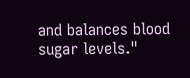and balances blood sugar levels."